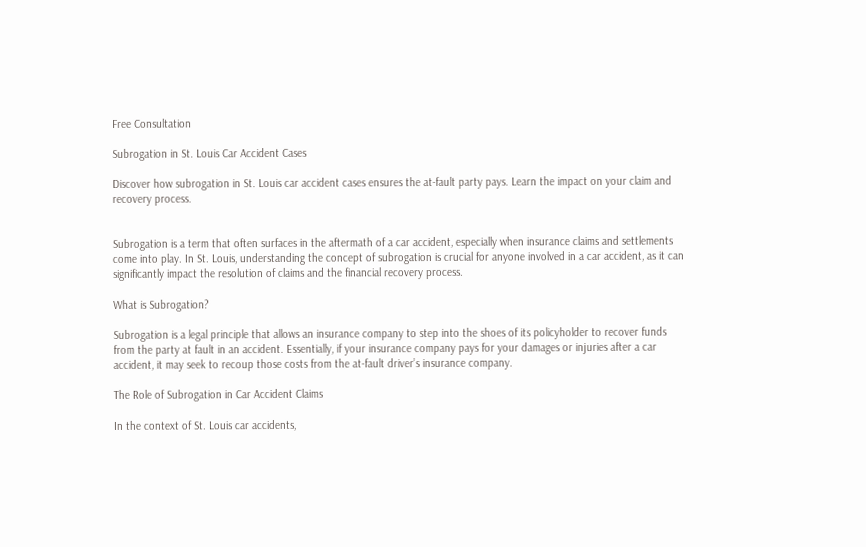Free Consultation

Subrogation in St. Louis Car Accident Cases

Discover how subrogation in St. Louis car accident cases ensures the at-fault party pays. Learn the impact on your claim and recovery process.


Subrogation is a term that often surfaces in the aftermath of a car accident, especially when insurance claims and settlements come into play. In St. Louis, understanding the concept of subrogation is crucial for anyone involved in a car accident, as it can significantly impact the resolution of claims and the financial recovery process.

What is Subrogation?

Subrogation is a legal principle that allows an insurance company to step into the shoes of its policyholder to recover funds from the party at fault in an accident. Essentially, if your insurance company pays for your damages or injuries after a car accident, it may seek to recoup those costs from the at-fault driver’s insurance company.

The Role of Subrogation in Car Accident Claims

In the context of St. Louis car accidents,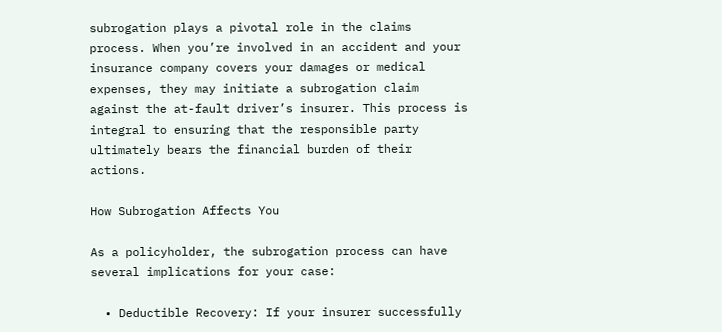subrogation plays a pivotal role in the claims process. When you’re involved in an accident and your insurance company covers your damages or medical expenses, they may initiate a subrogation claim against the at-fault driver’s insurer. This process is integral to ensuring that the responsible party ultimately bears the financial burden of their actions.

How Subrogation Affects You

As a policyholder, the subrogation process can have several implications for your case:

  • Deductible Recovery: If your insurer successfully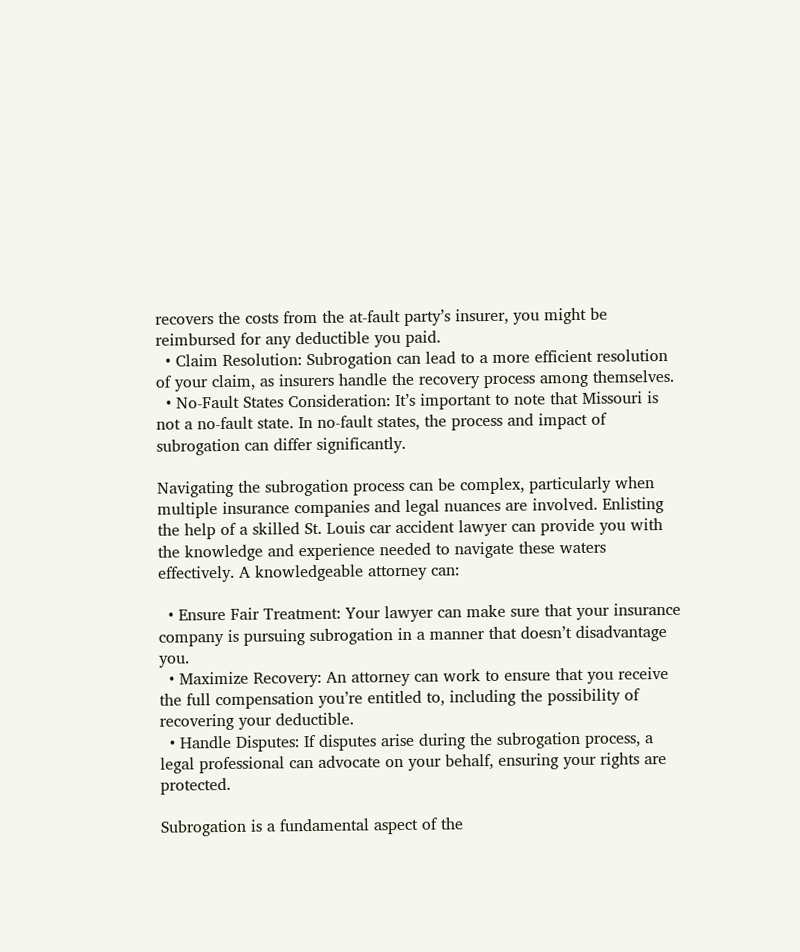recovers the costs from the at-fault party’s insurer, you might be reimbursed for any deductible you paid.
  • Claim Resolution: Subrogation can lead to a more efficient resolution of your claim, as insurers handle the recovery process among themselves.
  • No-Fault States Consideration: It’s important to note that Missouri is not a no-fault state. In no-fault states, the process and impact of subrogation can differ significantly.

Navigating the subrogation process can be complex, particularly when multiple insurance companies and legal nuances are involved. Enlisting the help of a skilled St. Louis car accident lawyer can provide you with the knowledge and experience needed to navigate these waters effectively. A knowledgeable attorney can:

  • Ensure Fair Treatment: Your lawyer can make sure that your insurance company is pursuing subrogation in a manner that doesn’t disadvantage you.
  • Maximize Recovery: An attorney can work to ensure that you receive the full compensation you’re entitled to, including the possibility of recovering your deductible.
  • Handle Disputes: If disputes arise during the subrogation process, a legal professional can advocate on your behalf, ensuring your rights are protected.

Subrogation is a fundamental aspect of the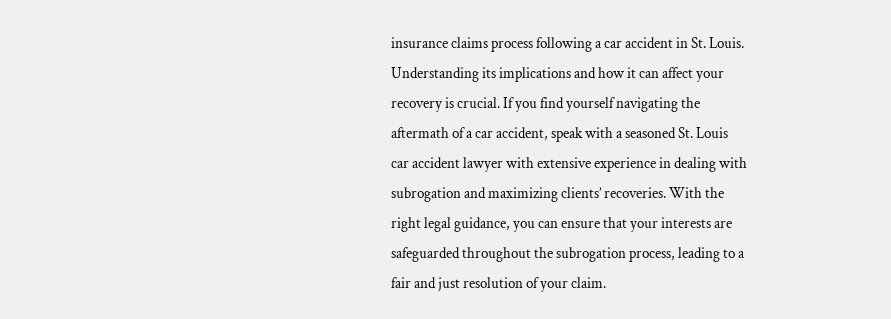insurance claims process following a car accident in St. Louis. Understanding its implications and how it can affect your recovery is crucial. If you find yourself navigating the aftermath of a car accident, speak with a seasoned St. Louis car accident lawyer with extensive experience in dealing with subrogation and maximizing clients’ recoveries. With the right legal guidance, you can ensure that your interests are safeguarded throughout the subrogation process, leading to a fair and just resolution of your claim.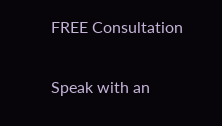FREE Consultation

Speak with an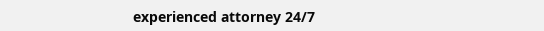experienced attorney 24/7